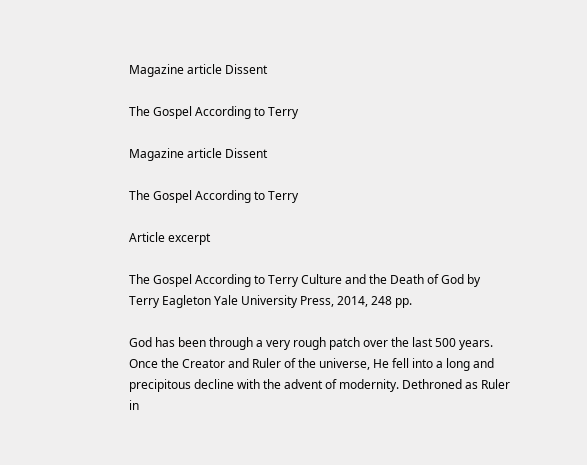Magazine article Dissent

The Gospel According to Terry

Magazine article Dissent

The Gospel According to Terry

Article excerpt

The Gospel According to Terry Culture and the Death of God by Terry Eagleton Yale University Press, 2014, 248 pp.

God has been through a very rough patch over the last 500 years. Once the Creator and Ruler of the universe, He fell into a long and precipitous decline with the advent of modernity. Dethroned as Ruler in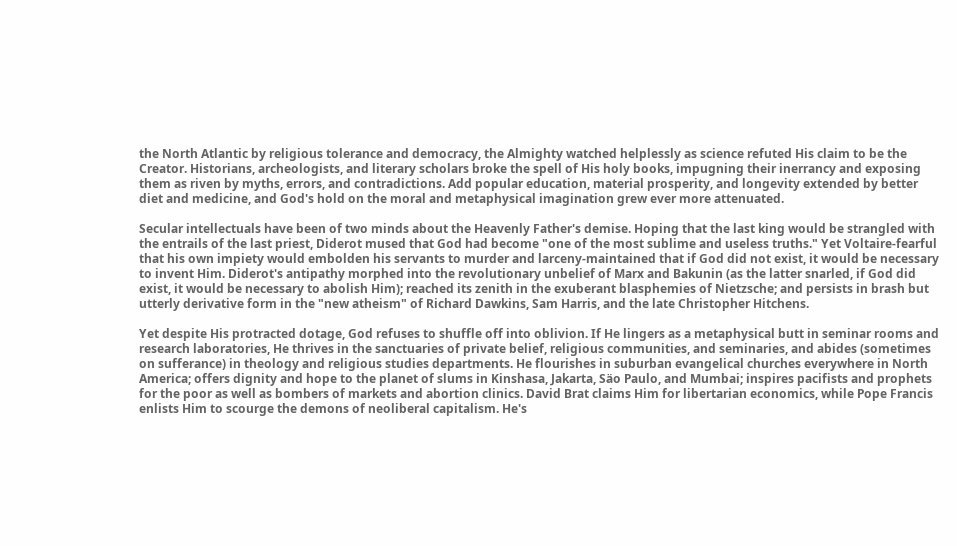the North Atlantic by religious tolerance and democracy, the Almighty watched helplessly as science refuted His claim to be the Creator. Historians, archeologists, and literary scholars broke the spell of His holy books, impugning their inerrancy and exposing them as riven by myths, errors, and contradictions. Add popular education, material prosperity, and longevity extended by better diet and medicine, and God's hold on the moral and metaphysical imagination grew ever more attenuated.

Secular intellectuals have been of two minds about the Heavenly Father's demise. Hoping that the last king would be strangled with the entrails of the last priest, Diderot mused that God had become "one of the most sublime and useless truths." Yet Voltaire-fearful that his own impiety would embolden his servants to murder and larceny-maintained that if God did not exist, it would be necessary to invent Him. Diderot's antipathy morphed into the revolutionary unbelief of Marx and Bakunin (as the latter snarled, if God did exist, it would be necessary to abolish Him); reached its zenith in the exuberant blasphemies of Nietzsche; and persists in brash but utterly derivative form in the "new atheism" of Richard Dawkins, Sam Harris, and the late Christopher Hitchens.

Yet despite His protracted dotage, God refuses to shuffle off into oblivion. If He lingers as a metaphysical butt in seminar rooms and research laboratories, He thrives in the sanctuaries of private belief, religious communities, and seminaries, and abides (sometimes on sufferance) in theology and religious studies departments. He flourishes in suburban evangelical churches everywhere in North America; offers dignity and hope to the planet of slums in Kinshasa, Jakarta, Säo Paulo, and Mumbai; inspires pacifists and prophets for the poor as well as bombers of markets and abortion clinics. David Brat claims Him for libertarian economics, while Pope Francis enlists Him to scourge the demons of neoliberal capitalism. He's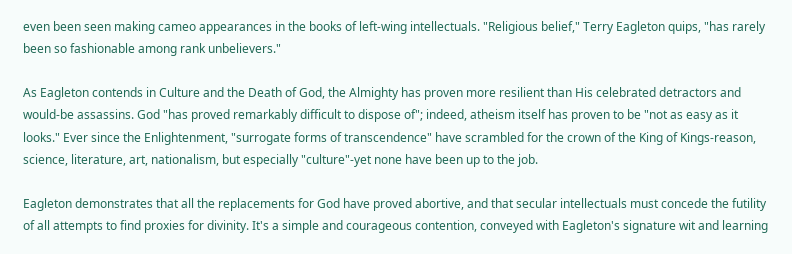even been seen making cameo appearances in the books of left-wing intellectuals. "Religious belief," Terry Eagleton quips, "has rarely been so fashionable among rank unbelievers."

As Eagleton contends in Culture and the Death of God, the Almighty has proven more resilient than His celebrated detractors and would-be assassins. God "has proved remarkably difficult to dispose of"; indeed, atheism itself has proven to be "not as easy as it looks." Ever since the Enlightenment, "surrogate forms of transcendence" have scrambled for the crown of the King of Kings-reason, science, literature, art, nationalism, but especially "culture"-yet none have been up to the job.

Eagleton demonstrates that all the replacements for God have proved abortive, and that secular intellectuals must concede the futility of all attempts to find proxies for divinity. It's a simple and courageous contention, conveyed with Eagleton's signature wit and learning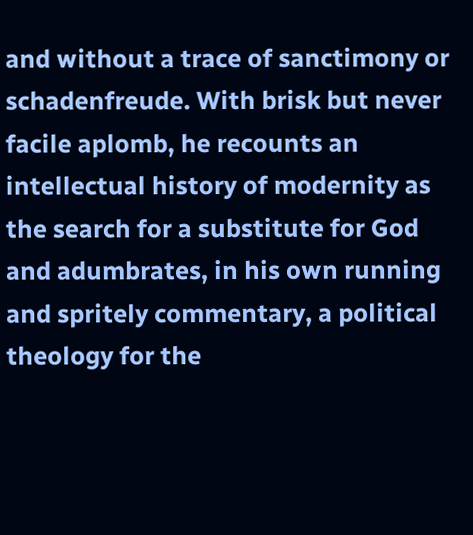and without a trace of sanctimony or schadenfreude. With brisk but never facile aplomb, he recounts an intellectual history of modernity as the search for a substitute for God and adumbrates, in his own running and spritely commentary, a political theology for the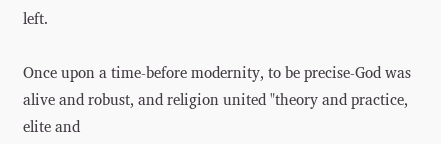left.

Once upon a time-before modernity, to be precise-God was alive and robust, and religion united "theory and practice, elite and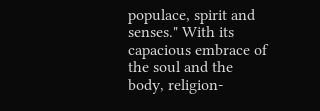populace, spirit and senses." With its capacious embrace of the soul and the body, religion-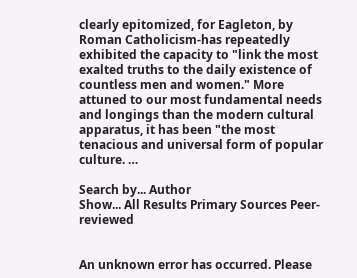clearly epitomized, for Eagleton, by Roman Catholicism-has repeatedly exhibited the capacity to "link the most exalted truths to the daily existence of countless men and women." More attuned to our most fundamental needs and longings than the modern cultural apparatus, it has been "the most tenacious and universal form of popular culture. …

Search by... Author
Show... All Results Primary Sources Peer-reviewed


An unknown error has occurred. Please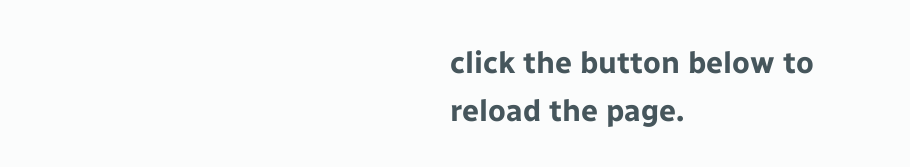click the button below to reload the page.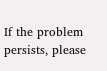If the problem persists, please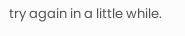try again in a little while.